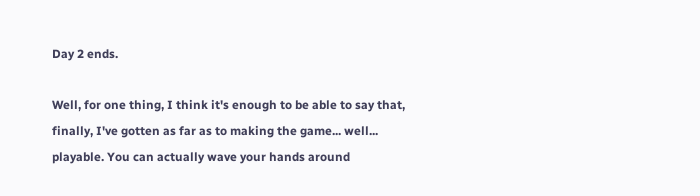Day 2 ends.

Well, for one thing, I think it's enough to be able to say that, finally, I've gotten as far as to making the game... well... playable. You can actually wave your hands around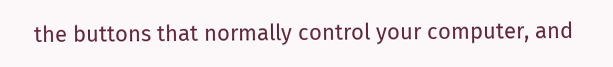the buttons that normally control your computer, and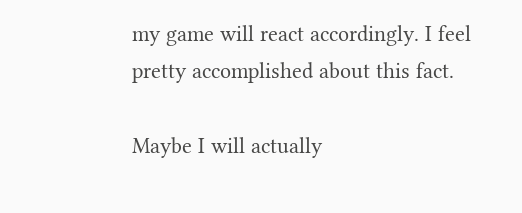my game will react accordingly. I feel pretty accomplished about this fact.

Maybe I will actually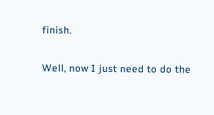finish.

Well, now I just need to do the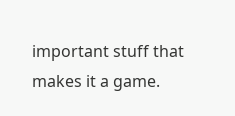important stuff that makes it a game.